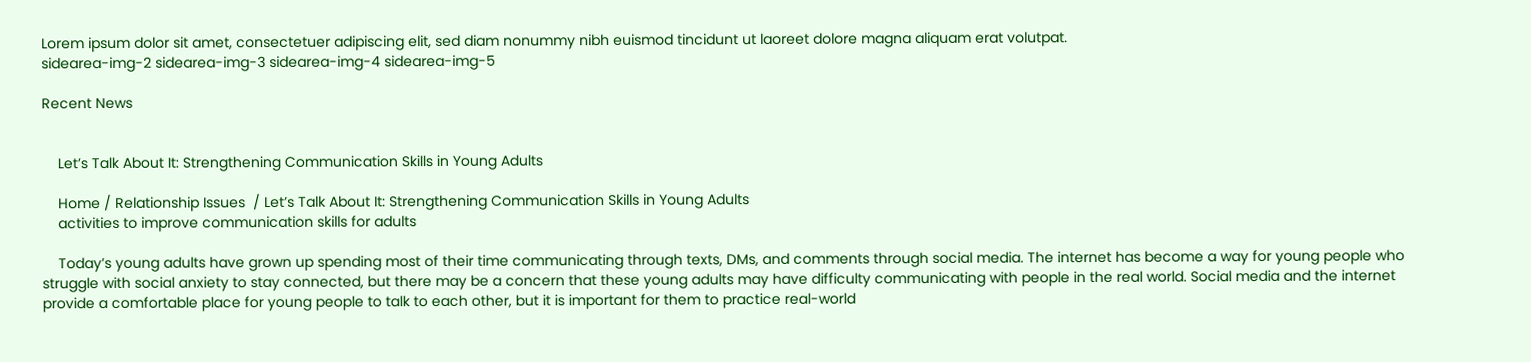Lorem ipsum dolor sit amet, consectetuer adipiscing elit, sed diam nonummy nibh euismod tincidunt ut laoreet dolore magna aliquam erat volutpat.
sidearea-img-2 sidearea-img-3 sidearea-img-4 sidearea-img-5

Recent News


    Let’s Talk About It: Strengthening Communication Skills in Young Adults

    Home / Relationship Issues  / Let’s Talk About It: Strengthening Communication Skills in Young Adults
    activities to improve communication skills for adults

    Today’s young adults have grown up spending most of their time communicating through texts, DMs, and comments through social media. The internet has become a way for young people who struggle with social anxiety to stay connected, but there may be a concern that these young adults may have difficulty communicating with people in the real world. Social media and the internet provide a comfortable place for young people to talk to each other, but it is important for them to practice real-world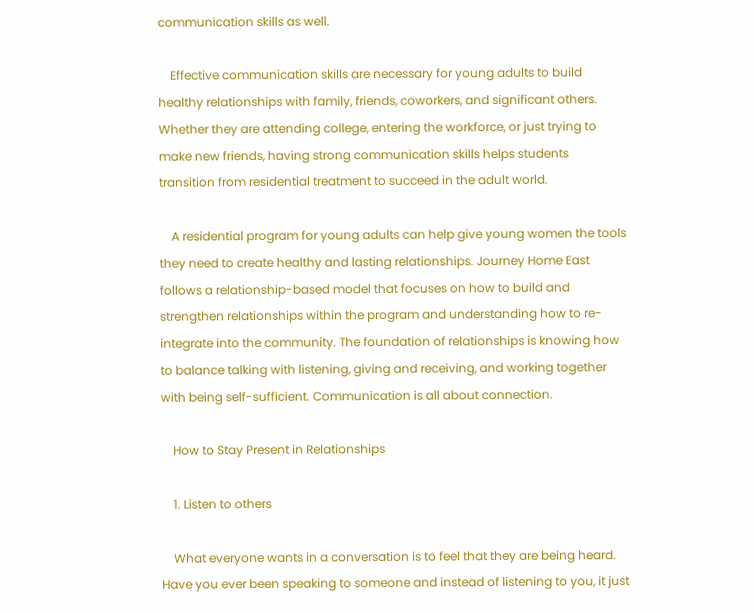communication skills as well.

    Effective communication skills are necessary for young adults to build healthy relationships with family, friends, coworkers, and significant others. Whether they are attending college, entering the workforce, or just trying to make new friends, having strong communication skills helps students transition from residential treatment to succeed in the adult world.

    A residential program for young adults can help give young women the tools they need to create healthy and lasting relationships. Journey Home East follows a relationship-based model that focuses on how to build and strengthen relationships within the program and understanding how to re-integrate into the community. The foundation of relationships is knowing how to balance talking with listening, giving and receiving, and working together with being self-sufficient. Communication is all about connection.

    How to Stay Present in Relationships

    1. Listen to others

    What everyone wants in a conversation is to feel that they are being heard. Have you ever been speaking to someone and instead of listening to you, it just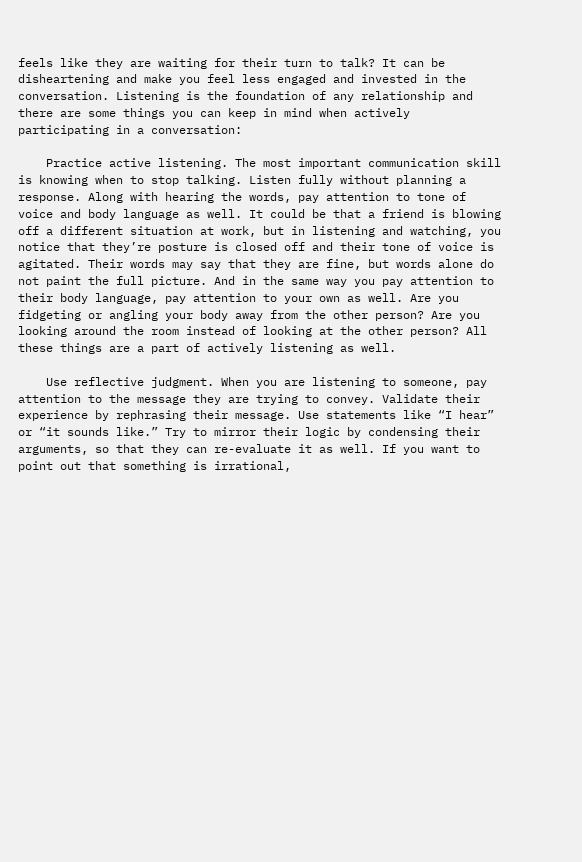feels like they are waiting for their turn to talk? It can be disheartening and make you feel less engaged and invested in the conversation. Listening is the foundation of any relationship and there are some things you can keep in mind when actively participating in a conversation:

    Practice active listening. The most important communication skill is knowing when to stop talking. Listen fully without planning a response. Along with hearing the words, pay attention to tone of voice and body language as well. It could be that a friend is blowing off a different situation at work, but in listening and watching, you notice that they’re posture is closed off and their tone of voice is agitated. Their words may say that they are fine, but words alone do not paint the full picture. And in the same way you pay attention to their body language, pay attention to your own as well. Are you fidgeting or angling your body away from the other person? Are you looking around the room instead of looking at the other person? All these things are a part of actively listening as well.

    Use reflective judgment. When you are listening to someone, pay attention to the message they are trying to convey. Validate their experience by rephrasing their message. Use statements like “I hear” or “it sounds like.” Try to mirror their logic by condensing their arguments, so that they can re-evaluate it as well. If you want to point out that something is irrational,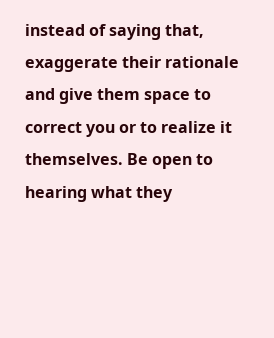instead of saying that, exaggerate their rationale and give them space to correct you or to realize it themselves. Be open to hearing what they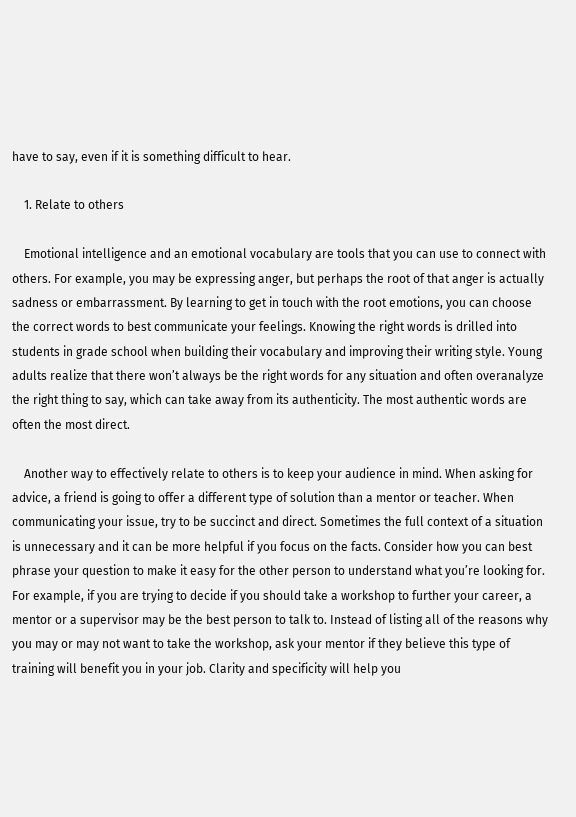have to say, even if it is something difficult to hear.

    1. Relate to others

    Emotional intelligence and an emotional vocabulary are tools that you can use to connect with others. For example, you may be expressing anger, but perhaps the root of that anger is actually sadness or embarrassment. By learning to get in touch with the root emotions, you can choose the correct words to best communicate your feelings. Knowing the right words is drilled into students in grade school when building their vocabulary and improving their writing style. Young adults realize that there won’t always be the right words for any situation and often overanalyze the right thing to say, which can take away from its authenticity. The most authentic words are often the most direct.

    Another way to effectively relate to others is to keep your audience in mind. When asking for advice, a friend is going to offer a different type of solution than a mentor or teacher. When communicating your issue, try to be succinct and direct. Sometimes the full context of a situation is unnecessary and it can be more helpful if you focus on the facts. Consider how you can best phrase your question to make it easy for the other person to understand what you’re looking for. For example, if you are trying to decide if you should take a workshop to further your career, a mentor or a supervisor may be the best person to talk to. Instead of listing all of the reasons why you may or may not want to take the workshop, ask your mentor if they believe this type of training will benefit you in your job. Clarity and specificity will help you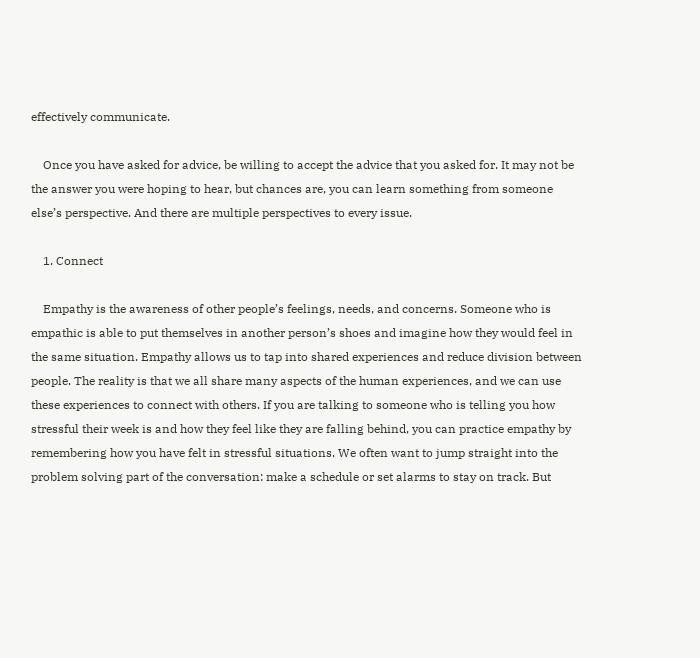effectively communicate.

    Once you have asked for advice, be willing to accept the advice that you asked for. It may not be the answer you were hoping to hear, but chances are, you can learn something from someone else’s perspective. And there are multiple perspectives to every issue.

    1. Connect

    Empathy is the awareness of other people’s feelings, needs, and concerns. Someone who is empathic is able to put themselves in another person’s shoes and imagine how they would feel in the same situation. Empathy allows us to tap into shared experiences and reduce division between people. The reality is that we all share many aspects of the human experiences, and we can use these experiences to connect with others. If you are talking to someone who is telling you how stressful their week is and how they feel like they are falling behind, you can practice empathy by remembering how you have felt in stressful situations. We often want to jump straight into the problem solving part of the conversation: make a schedule or set alarms to stay on track. But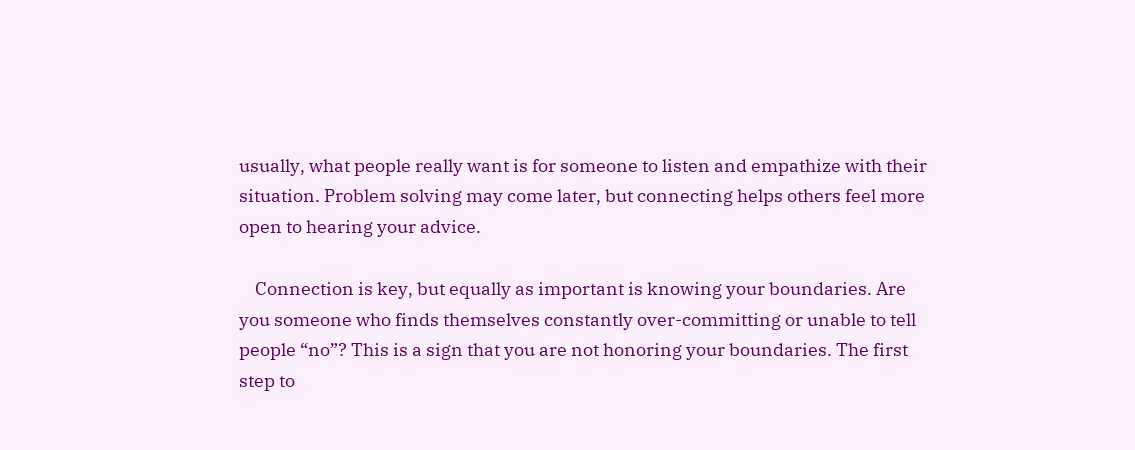usually, what people really want is for someone to listen and empathize with their situation. Problem solving may come later, but connecting helps others feel more open to hearing your advice.

    Connection is key, but equally as important is knowing your boundaries. Are you someone who finds themselves constantly over-committing or unable to tell people “no”? This is a sign that you are not honoring your boundaries. The first step to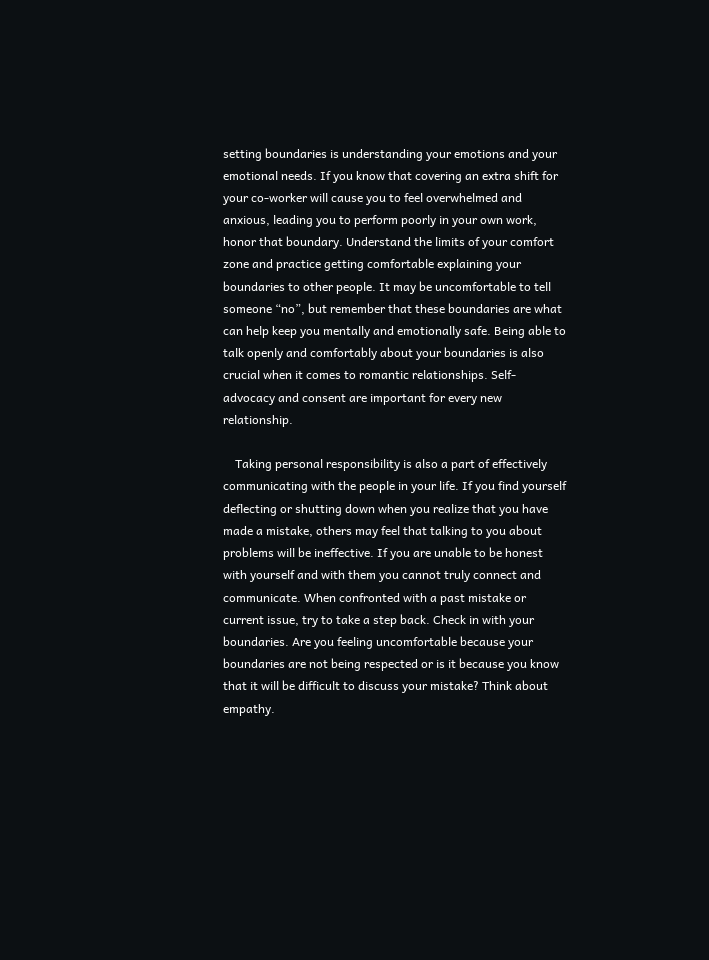setting boundaries is understanding your emotions and your emotional needs. If you know that covering an extra shift for your co-worker will cause you to feel overwhelmed and anxious, leading you to perform poorly in your own work, honor that boundary. Understand the limits of your comfort zone and practice getting comfortable explaining your boundaries to other people. It may be uncomfortable to tell someone “no”, but remember that these boundaries are what can help keep you mentally and emotionally safe. Being able to talk openly and comfortably about your boundaries is also crucial when it comes to romantic relationships. Self-advocacy and consent are important for every new relationship.

    Taking personal responsibility is also a part of effectively communicating with the people in your life. If you find yourself deflecting or shutting down when you realize that you have made a mistake, others may feel that talking to you about problems will be ineffective. If you are unable to be honest with yourself and with them you cannot truly connect and communicate. When confronted with a past mistake or current issue, try to take a step back. Check in with your boundaries. Are you feeling uncomfortable because your boundaries are not being respected or is it because you know that it will be difficult to discuss your mistake? Think about empathy.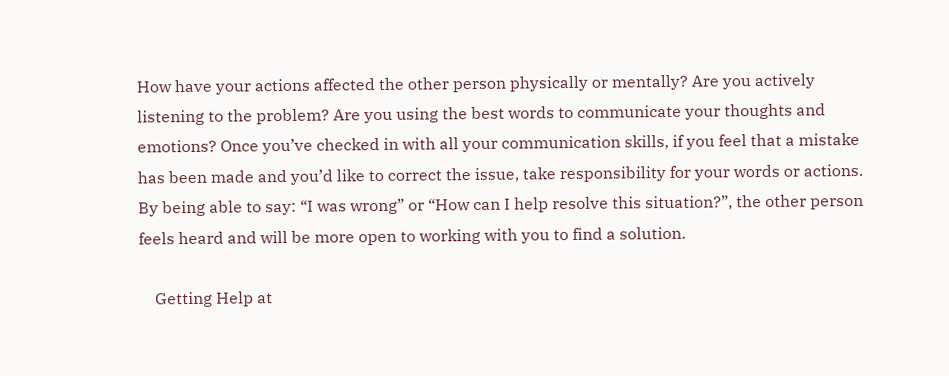How have your actions affected the other person physically or mentally? Are you actively listening to the problem? Are you using the best words to communicate your thoughts and emotions? Once you’ve checked in with all your communication skills, if you feel that a mistake has been made and you’d like to correct the issue, take responsibility for your words or actions. By being able to say: “I was wrong” or “How can I help resolve this situation?”, the other person feels heard and will be more open to working with you to find a solution.

    Getting Help at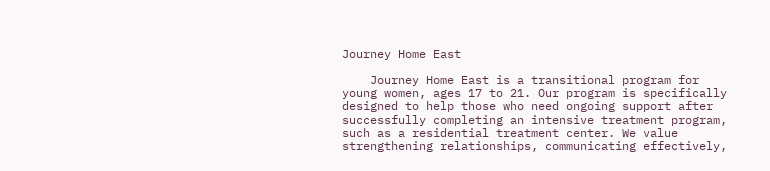Journey Home East

    Journey Home East is a transitional program for young women, ages 17 to 21. Our program is specifically designed to help those who need ongoing support after successfully completing an intensive treatment program, such as a residential treatment center. We value strengthening relationships, communicating effectively,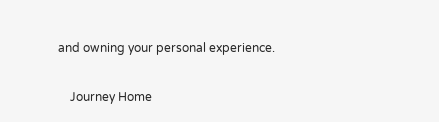and owning your personal experience.

    Journey Home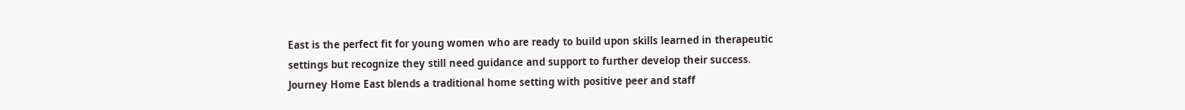East is the perfect fit for young women who are ready to build upon skills learned in therapeutic settings but recognize they still need guidance and support to further develop their success. Journey Home East blends a traditional home setting with positive peer and staff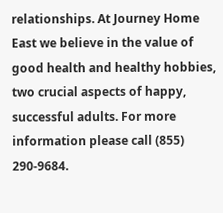relationships. At Journey Home East we believe in the value of good health and healthy hobbies, two crucial aspects of happy, successful adults. For more information please call (855) 290-9684.